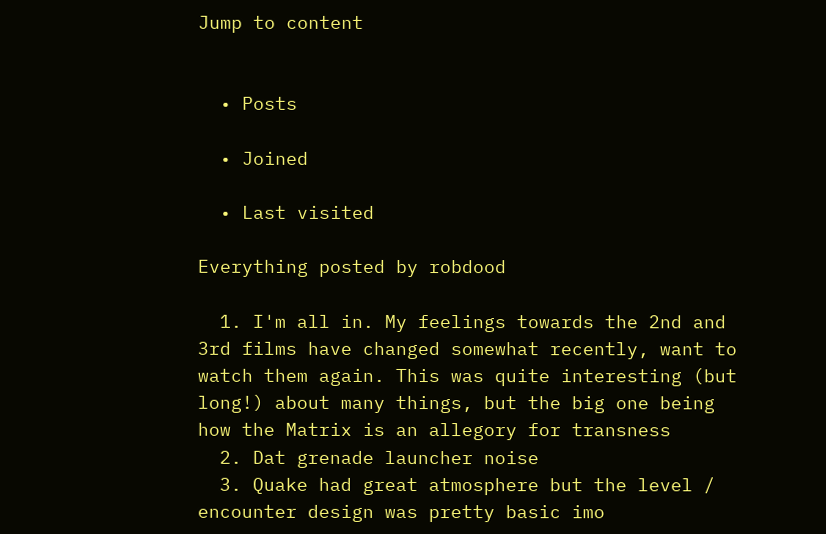Jump to content


  • Posts

  • Joined

  • Last visited

Everything posted by robdood

  1. I'm all in. My feelings towards the 2nd and 3rd films have changed somewhat recently, want to watch them again. This was quite interesting (but long!) about many things, but the big one being how the Matrix is an allegory for transness
  2. Dat grenade launcher noise
  3. Quake had great atmosphere but the level / encounter design was pretty basic imo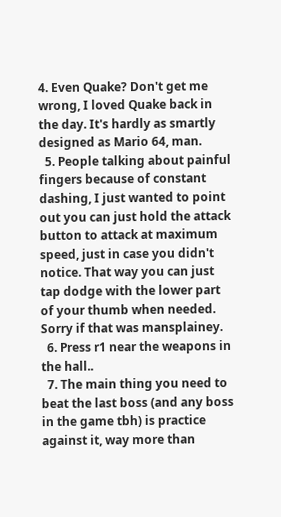4. Even Quake? Don't get me wrong, I loved Quake back in the day. It's hardly as smartly designed as Mario 64, man.
  5. People talking about painful fingers because of constant dashing, I just wanted to point out you can just hold the attack button to attack at maximum speed, just in case you didn't notice. That way you can just tap dodge with the lower part of your thumb when needed. Sorry if that was mansplainey.
  6. Press r1 near the weapons in the hall..
  7. The main thing you need to beat the last boss (and any boss in the game tbh) is practice against it, way more than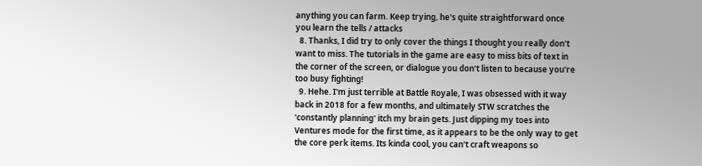anything you can farm. Keep trying, he's quite straightforward once you learn the tells / attacks
  8. Thanks, I did try to only cover the things I thought you really don't want to miss. The tutorials in the game are easy to miss bits of text in the corner of the screen, or dialogue you don't listen to because you're too busy fighting!
  9. Hehe. I'm just terrible at Battle Royale, I was obsessed with it way back in 2018 for a few months, and ultimately STW scratches the 'constantly planning' itch my brain gets. Just dipping my toes into Ventures mode for the first time, as it appears to be the only way to get the core perk items. Its kinda cool, you can't craft weapons so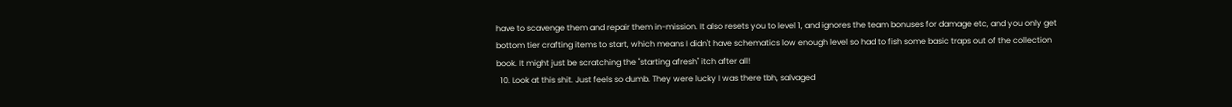have to scavenge them and repair them in-mission. It also resets you to level 1, and ignores the team bonuses for damage etc, and you only get bottom tier crafting items to start, which means I didn't have schematics low enough level so had to fish some basic traps out of the collection book. It might just be scratching the "starting afresh" itch after all!
  10. Look at this shit. Just feels so dumb. They were lucky I was there tbh, salvaged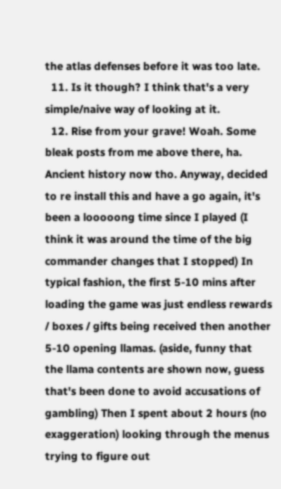the atlas defenses before it was too late.
  11. Is it though? I think that's a very simple/naive way of looking at it.
  12. Rise from your grave! Woah. Some bleak posts from me above there, ha. Ancient history now tho. Anyway, decided to re install this and have a go again, it's been a looooong time since I played (I think it was around the time of the big commander changes that I stopped) In typical fashion, the first 5-10 mins after loading the game was just endless rewards / boxes / gifts being received then another 5-10 opening llamas. (aside, funny that the llama contents are shown now, guess that's been done to avoid accusations of gambling) Then I spent about 2 hours (no exaggeration) looking through the menus trying to figure out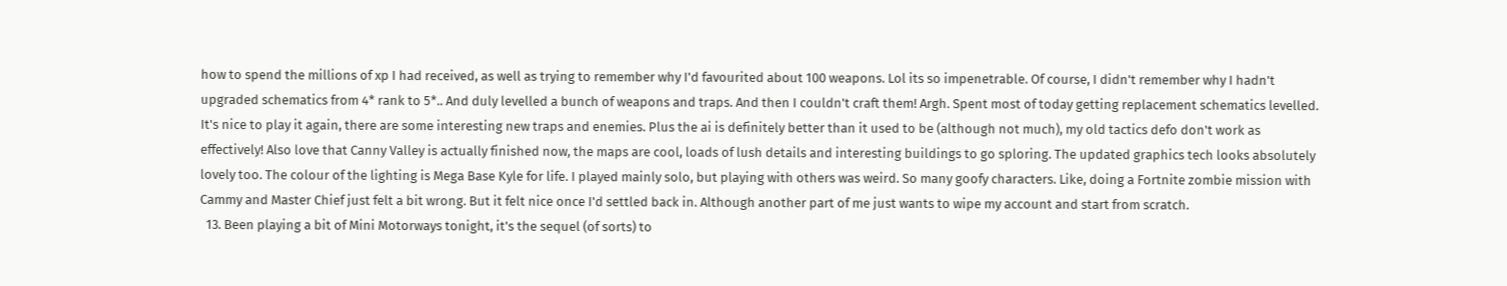how to spend the millions of xp I had received, as well as trying to remember why I'd favourited about 100 weapons. Lol its so impenetrable. Of course, I didn't remember why I hadn't upgraded schematics from 4* rank to 5*.. And duly levelled a bunch of weapons and traps. And then I couldn't craft them! Argh. Spent most of today getting replacement schematics levelled. It's nice to play it again, there are some interesting new traps and enemies. Plus the ai is definitely better than it used to be (although not much), my old tactics defo don't work as effectively! Also love that Canny Valley is actually finished now, the maps are cool, loads of lush details and interesting buildings to go sploring. The updated graphics tech looks absolutely lovely too. The colour of the lighting is Mega Base Kyle for life. I played mainly solo, but playing with others was weird. So many goofy characters. Like, doing a Fortnite zombie mission with Cammy and Master Chief just felt a bit wrong. But it felt nice once I'd settled back in. Although another part of me just wants to wipe my account and start from scratch.
  13. Been playing a bit of Mini Motorways tonight, it's the sequel (of sorts) to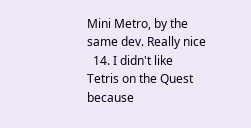Mini Metro, by the same dev. Really nice
  14. I didn't like Tetris on the Quest because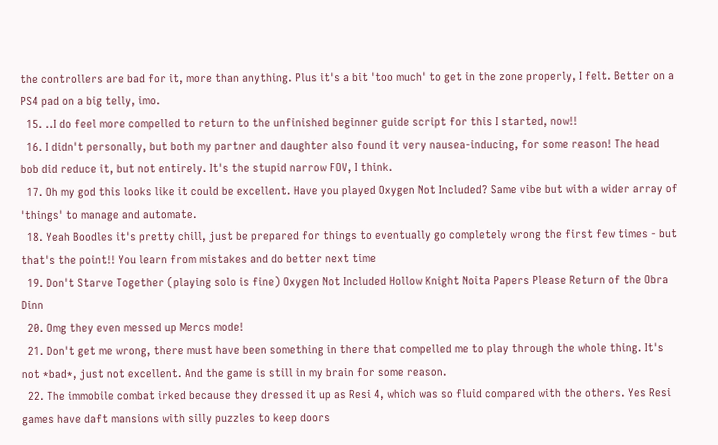the controllers are bad for it, more than anything. Plus it's a bit 'too much' to get in the zone properly, I felt. Better on a PS4 pad on a big telly, imo.
  15. ..I do feel more compelled to return to the unfinished beginner guide script for this I started, now!!
  16. I didn't personally, but both my partner and daughter also found it very nausea-inducing, for some reason! The head bob did reduce it, but not entirely. It's the stupid narrow FOV, I think.
  17. Oh my god this looks like it could be excellent. Have you played Oxygen Not Included? Same vibe but with a wider array of 'things' to manage and automate.
  18. Yeah Boodles it's pretty chill, just be prepared for things to eventually go completely wrong the first few times - but that's the point!! You learn from mistakes and do better next time
  19. Don't Starve Together (playing solo is fine) Oxygen Not Included Hollow Knight Noita Papers Please Return of the Obra Dinn
  20. Omg they even messed up Mercs mode!
  21. Don't get me wrong, there must have been something in there that compelled me to play through the whole thing. It's not *bad*, just not excellent. And the game is still in my brain for some reason.
  22. The immobile combat irked because they dressed it up as Resi 4, which was so fluid compared with the others. Yes Resi games have daft mansions with silly puzzles to keep doors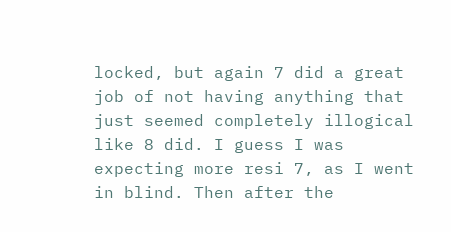locked, but again 7 did a great job of not having anything that just seemed completely illogical like 8 did. I guess I was expecting more resi 7, as I went in blind. Then after the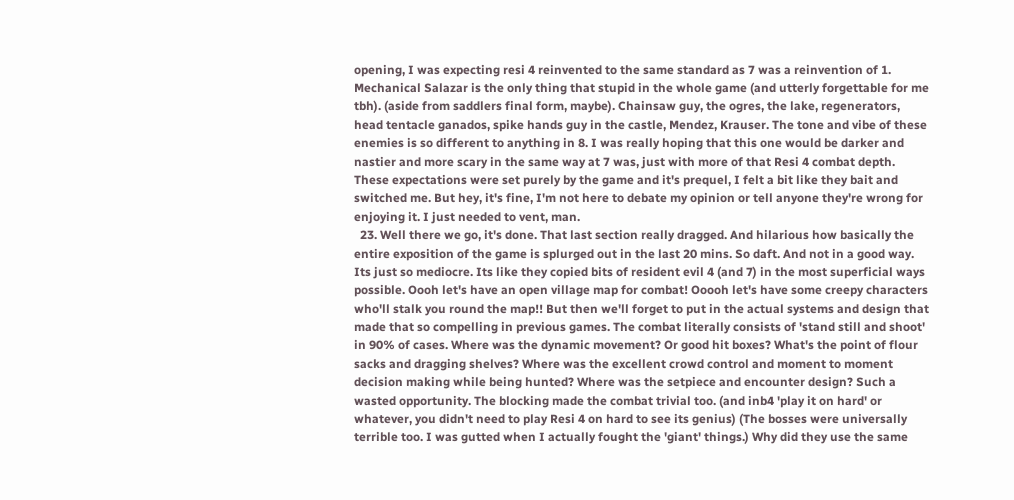opening, I was expecting resi 4 reinvented to the same standard as 7 was a reinvention of 1. Mechanical Salazar is the only thing that stupid in the whole game (and utterly forgettable for me tbh). (aside from saddlers final form, maybe). Chainsaw guy, the ogres, the lake, regenerators, head tentacle ganados, spike hands guy in the castle, Mendez, Krauser. The tone and vibe of these enemies is so different to anything in 8. I was really hoping that this one would be darker and nastier and more scary in the same way at 7 was, just with more of that Resi 4 combat depth. These expectations were set purely by the game and it's prequel, I felt a bit like they bait and switched me. But hey, it's fine, I'm not here to debate my opinion or tell anyone they're wrong for enjoying it. I just needed to vent, man.
  23. Well there we go, it's done. That last section really dragged. And hilarious how basically the entire exposition of the game is splurged out in the last 20 mins. So daft. And not in a good way. Its just so mediocre. Its like they copied bits of resident evil 4 (and 7) in the most superficial ways possible. Oooh let's have an open village map for combat! Ooooh let's have some creepy characters who'll stalk you round the map!! But then we'll forget to put in the actual systems and design that made that so compelling in previous games. The combat literally consists of 'stand still and shoot' in 90% of cases. Where was the dynamic movement? Or good hit boxes? What's the point of flour sacks and dragging shelves? Where was the excellent crowd control and moment to moment decision making while being hunted? Where was the setpiece and encounter design? Such a wasted opportunity. The blocking made the combat trivial too. (and inb4 'play it on hard' or whatever, you didn't need to play Resi 4 on hard to see its genius) (The bosses were universally terrible too. I was gutted when I actually fought the 'giant' things.) Why did they use the same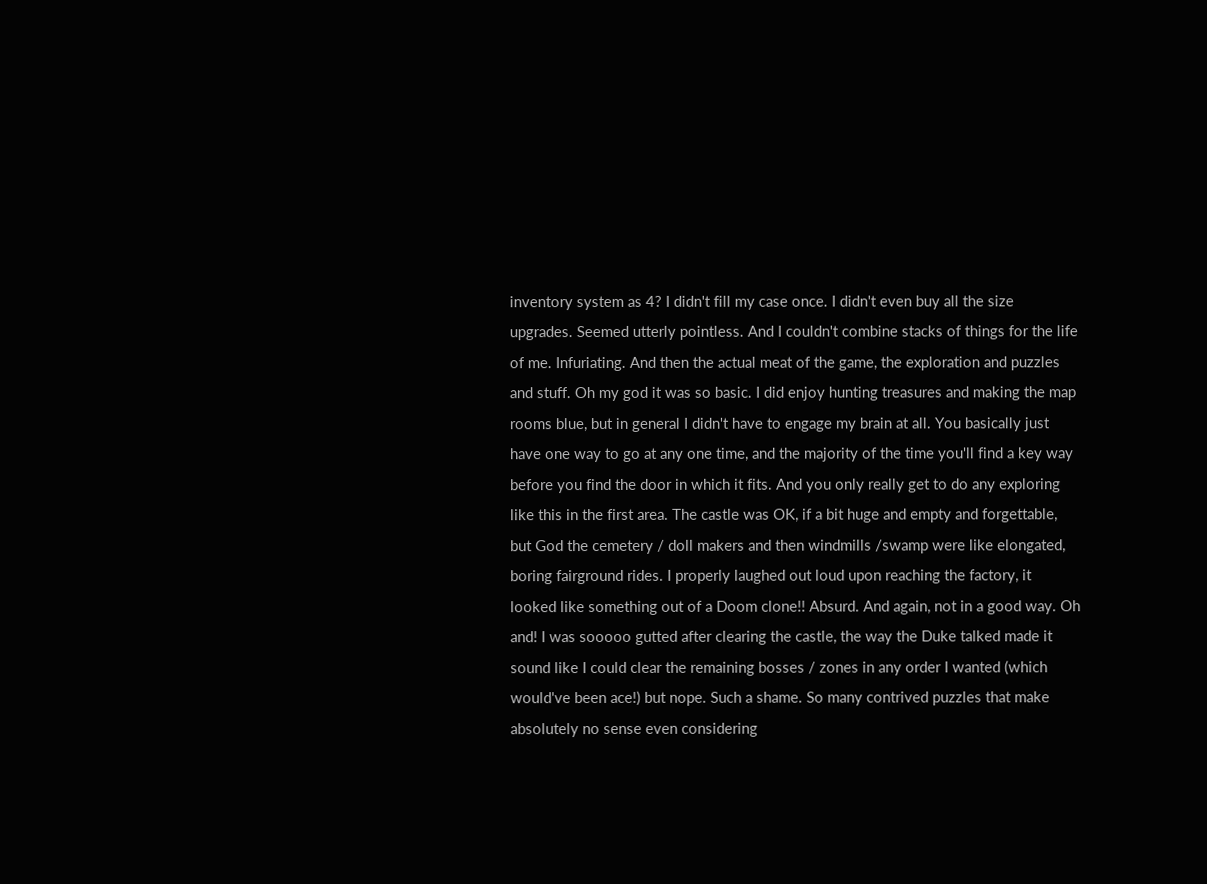inventory system as 4? I didn't fill my case once. I didn't even buy all the size upgrades. Seemed utterly pointless. And I couldn't combine stacks of things for the life of me. Infuriating. And then the actual meat of the game, the exploration and puzzles and stuff. Oh my god it was so basic. I did enjoy hunting treasures and making the map rooms blue, but in general I didn't have to engage my brain at all. You basically just have one way to go at any one time, and the majority of the time you'll find a key way before you find the door in which it fits. And you only really get to do any exploring like this in the first area. The castle was OK, if a bit huge and empty and forgettable, but God the cemetery / doll makers and then windmills /swamp were like elongated, boring fairground rides. I properly laughed out loud upon reaching the factory, it looked like something out of a Doom clone!! Absurd. And again, not in a good way. Oh and! I was sooooo gutted after clearing the castle, the way the Duke talked made it sound like I could clear the remaining bosses / zones in any order I wanted (which would've been ace!) but nope. Such a shame. So many contrived puzzles that make absolutely no sense even considering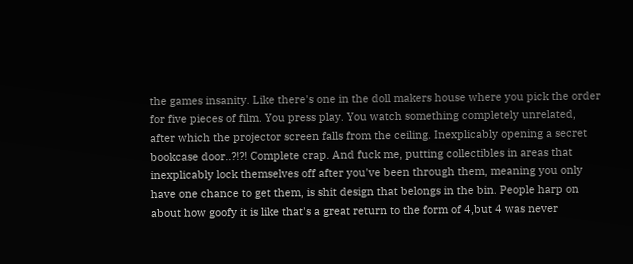the games insanity. Like there's one in the doll makers house where you pick the order for five pieces of film. You press play. You watch something completely unrelated, after which the projector screen falls from the ceiling. Inexplicably opening a secret bookcase door..?!?! Complete crap. And fuck me, putting collectibles in areas that inexplicably lock themselves off after you've been through them, meaning you only have one chance to get them, is shit design that belongs in the bin. People harp on about how goofy it is like that's a great return to the form of 4,but 4 was never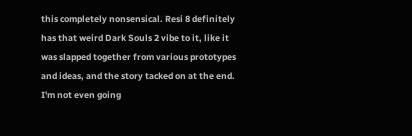this completely nonsensical. Resi 8 definitely has that weird Dark Souls 2 vibe to it, like it was slapped together from various prototypes and ideas, and the story tacked on at the end. I'm not even going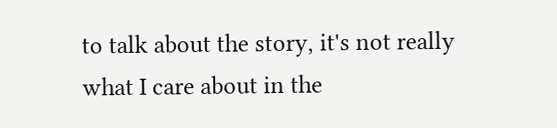to talk about the story, it's not really what I care about in the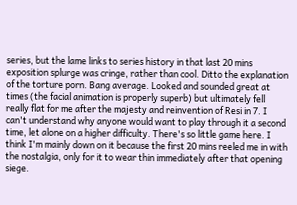series, but the lame links to series history in that last 20 mins exposition splurge was cringe, rather than cool. Ditto the explanation of the torture porn. Bang average. Looked and sounded great at times (the facial animation is properly superb) but ultimately fell really flat for me after the majesty and reinvention of Resi in 7. I can't understand why anyone would want to play through it a second time, let alone on a higher difficulty. There's so little game here. I think I'm mainly down on it because the first 20 mins reeled me in with the nostalgia, only for it to wear thin immediately after that opening siege.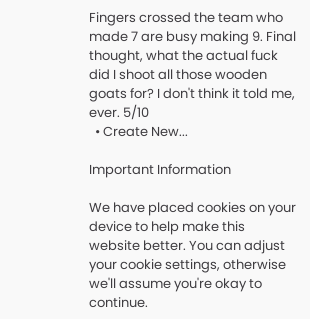Fingers crossed the team who made 7 are busy making 9. Final thought, what the actual fuck did I shoot all those wooden goats for? I don't think it told me, ever. 5/10
  • Create New...

Important Information

We have placed cookies on your device to help make this website better. You can adjust your cookie settings, otherwise we'll assume you're okay to continue.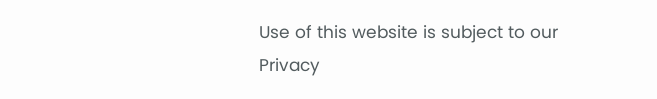Use of this website is subject to our Privacy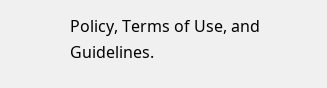Policy, Terms of Use, and Guidelines.